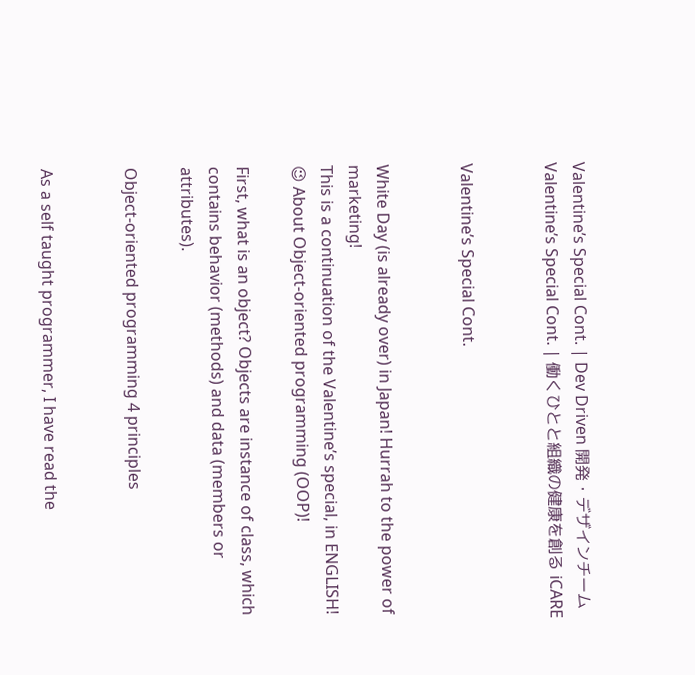Valentine’s Special Cont. | Dev Driven 開発・デザインチーム Valentine’s Special Cont. | 働くひとと組織の健康を創る iCARE


Valentine’s Special Cont.


White Day (is already over) in Japan! Hurrah to the power of marketing!
This is a continuation of the Valentine’s special, in ENGLISH! 😉 About Object-oriented programming (OOP)!

First, what is an object? Objects are instance of class, which contains behavior (methods) and data (members or attributes).

Object-oriented programming 4 principles


As a self taught programmer, I have read the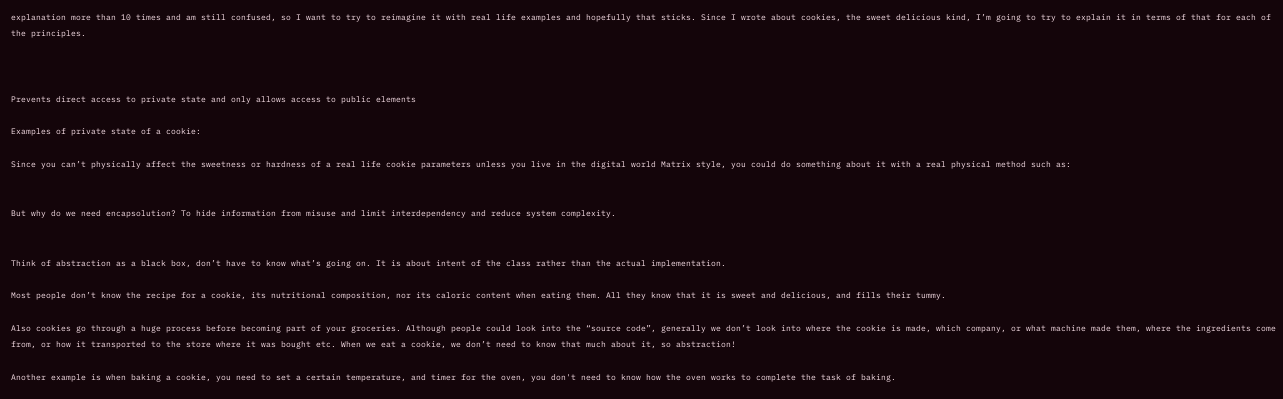explanation more than 10 times and am still confused, so I want to try to reimagine it with real life examples and hopefully that sticks. Since I wrote about cookies, the sweet delicious kind, I’m going to try to explain it in terms of that for each of the principles.



Prevents direct access to private state and only allows access to public elements

Examples of private state of a cookie:

Since you can’t physically affect the sweetness or hardness of a real life cookie parameters unless you live in the digital world Matrix style, you could do something about it with a real physical method such as:


But why do we need encapsolution? To hide information from misuse and limit interdependency and reduce system complexity.


Think of abstraction as a black box, don’t have to know what’s going on. It is about intent of the class rather than the actual implementation.

Most people don’t know the recipe for a cookie, its nutritional composition, nor its caloric content when eating them. All they know that it is sweet and delicious, and fills their tummy.

Also cookies go through a huge process before becoming part of your groceries. Although people could look into the “source code”, generally we don’t look into where the cookie is made, which company, or what machine made them, where the ingredients come from, or how it transported to the store where it was bought etc. When we eat a cookie, we don’t need to know that much about it, so abstraction!

Another example is when baking a cookie, you need to set a certain temperature, and timer for the oven, you don't need to know how the oven works to complete the task of baking.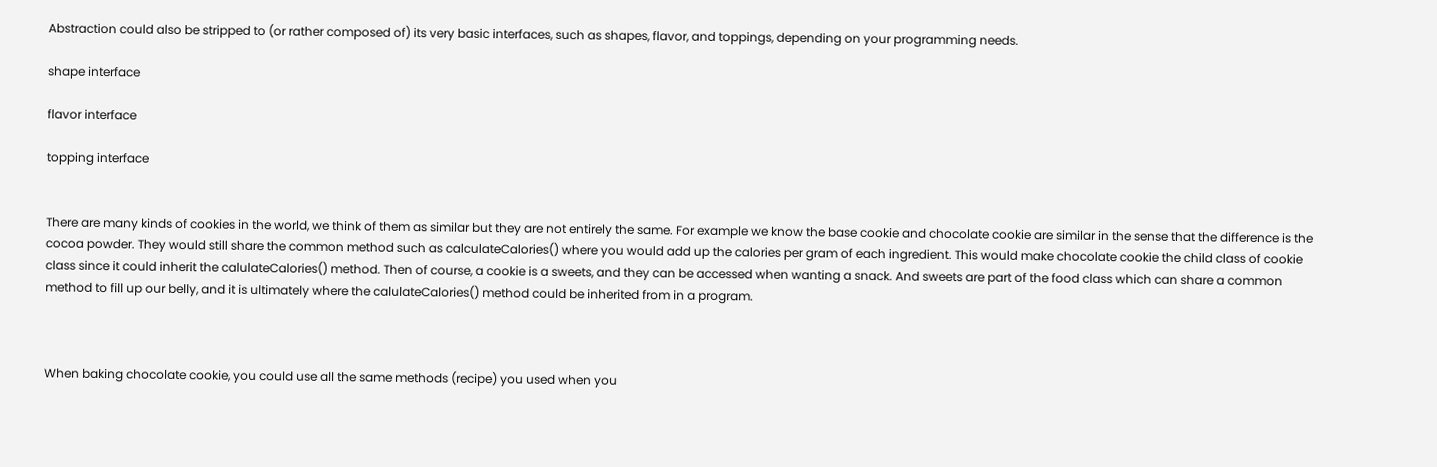Abstraction could also be stripped to (or rather composed of) its very basic interfaces, such as shapes, flavor, and toppings, depending on your programming needs.

shape interface

flavor interface

topping interface


There are many kinds of cookies in the world, we think of them as similar but they are not entirely the same. For example we know the base cookie and chocolate cookie are similar in the sense that the difference is the cocoa powder. They would still share the common method such as calculateCalories() where you would add up the calories per gram of each ingredient. This would make chocolate cookie the child class of cookie class since it could inherit the calulateCalories() method. Then of course, a cookie is a sweets, and they can be accessed when wanting a snack. And sweets are part of the food class which can share a common method to fill up our belly, and it is ultimately where the calulateCalories() method could be inherited from in a program.



When baking chocolate cookie, you could use all the same methods (recipe) you used when you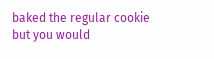baked the regular cookie but you would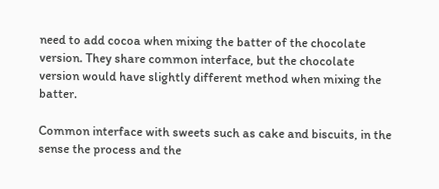need to add cocoa when mixing the batter of the chocolate version. They share common interface, but the chocolate version would have slightly different method when mixing the batter.

Common interface with sweets such as cake and biscuits, in the sense the process and the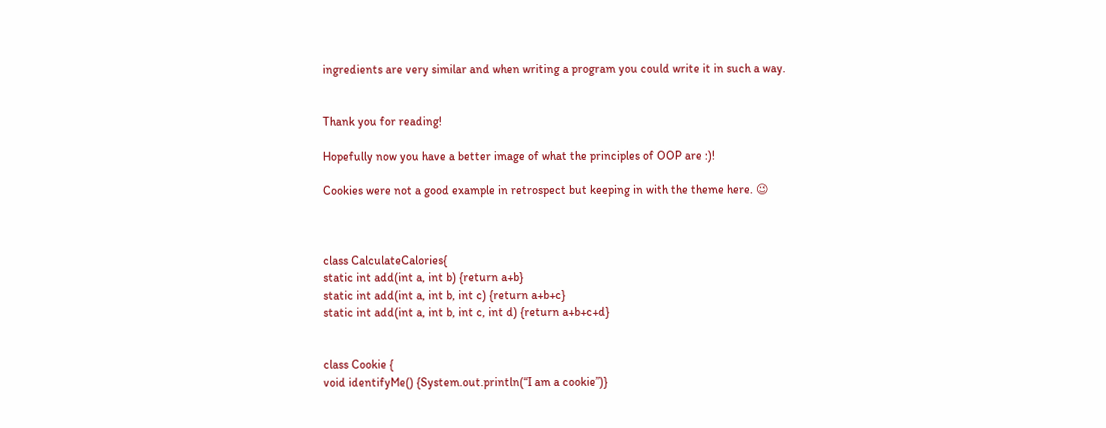ingredients are very similar and when writing a program you could write it in such a way.


Thank you for reading!

Hopefully now you have a better image of what the principles of OOP are :)!

Cookies were not a good example in retrospect but keeping in with the theme here. 😉



class CalculateCalories{
static int add(int a, int b) {return a+b}
static int add(int a, int b, int c) {return a+b+c}
static int add(int a, int b, int c, int d) {return a+b+c+d}


class Cookie {
void identifyMe() {System.out.println(“I am a cookie”)}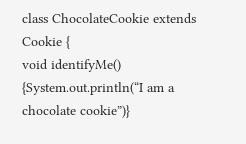class ChocolateCookie extends Cookie {
void identifyMe() {System.out.println(“I am a chocolate cookie”)}